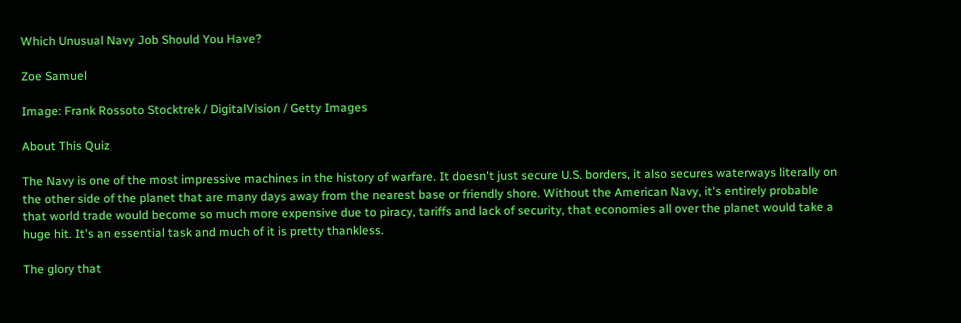Which Unusual Navy Job Should You Have?

Zoe Samuel

Image: Frank Rossoto Stocktrek / DigitalVision / Getty Images

About This Quiz

The Navy is one of the most impressive machines in the history of warfare. It doesn't just secure U.S. borders, it also secures waterways literally on the other side of the planet that are many days away from the nearest base or friendly shore. Without the American Navy, it's entirely probable that world trade would become so much more expensive due to piracy, tariffs and lack of security, that economies all over the planet would take a huge hit. It's an essential task and much of it is pretty thankless.

The glory that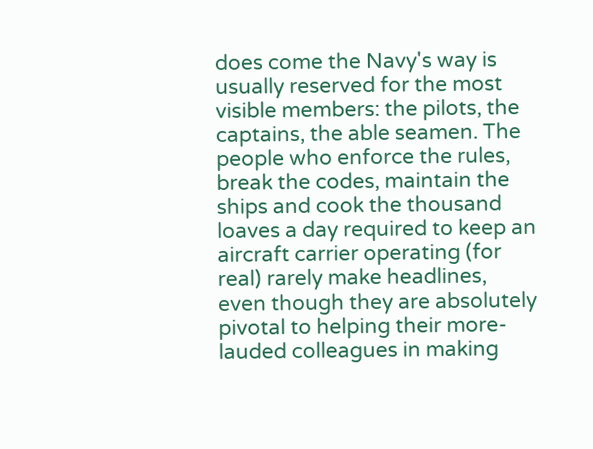does come the Navy's way is usually reserved for the most visible members: the pilots, the captains, the able seamen. The people who enforce the rules, break the codes, maintain the ships and cook the thousand loaves a day required to keep an aircraft carrier operating (for real) rarely make headlines, even though they are absolutely pivotal to helping their more-lauded colleagues in making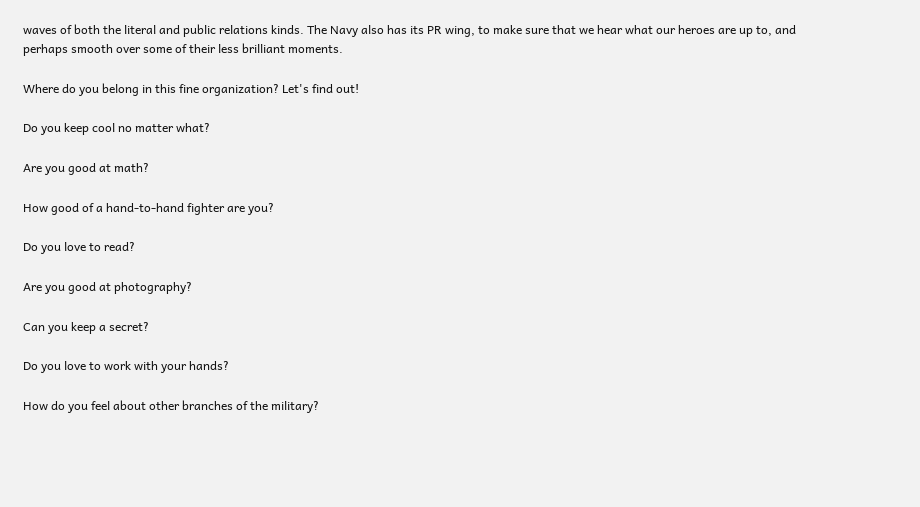waves of both the literal and public relations kinds. The Navy also has its PR wing, to make sure that we hear what our heroes are up to, and perhaps smooth over some of their less brilliant moments.

Where do you belong in this fine organization? Let's find out!

Do you keep cool no matter what?

Are you good at math?

How good of a hand-to-hand fighter are you?

Do you love to read?

Are you good at photography?

Can you keep a secret?

Do you love to work with your hands?

How do you feel about other branches of the military?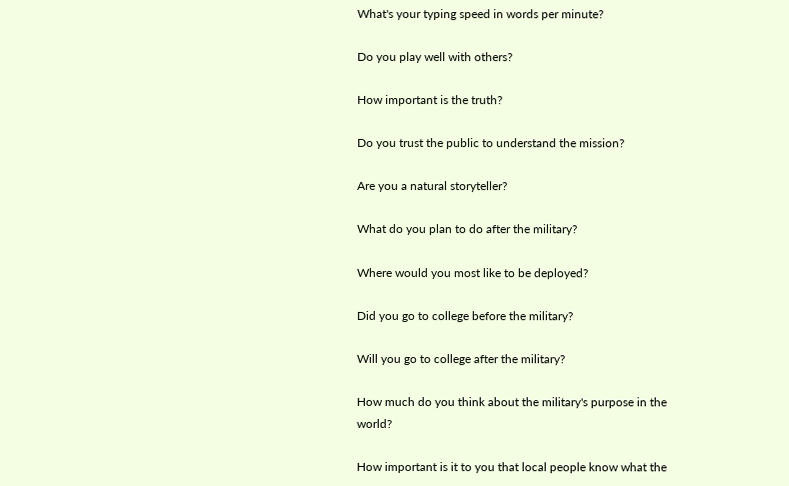What's your typing speed in words per minute?

Do you play well with others?

How important is the truth?

Do you trust the public to understand the mission?

Are you a natural storyteller?

What do you plan to do after the military?

Where would you most like to be deployed?

Did you go to college before the military?

Will you go to college after the military?

How much do you think about the military's purpose in the world?

How important is it to you that local people know what the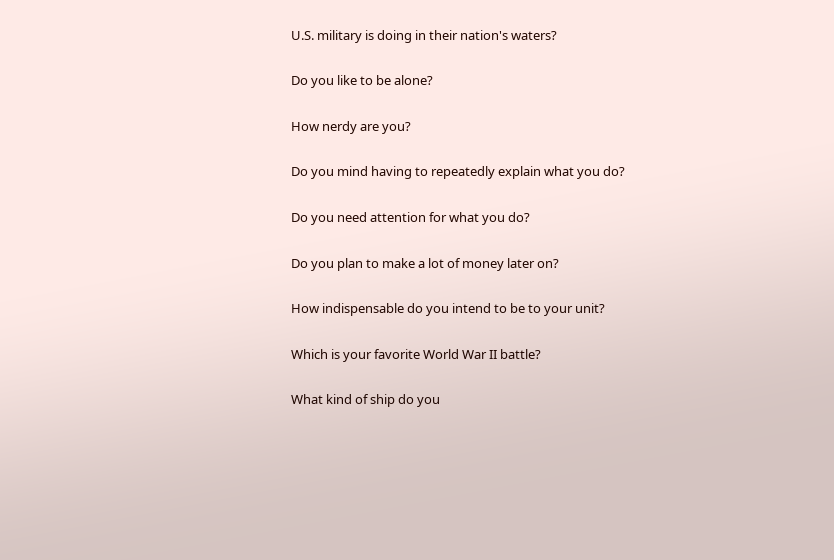U.S. military is doing in their nation's waters?

Do you like to be alone?

How nerdy are you?

Do you mind having to repeatedly explain what you do?

Do you need attention for what you do?

Do you plan to make a lot of money later on?

How indispensable do you intend to be to your unit?

Which is your favorite World War II battle?

What kind of ship do you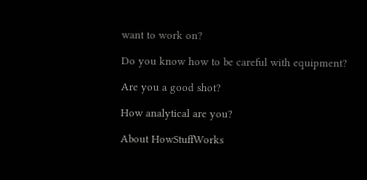want to work on?

Do you know how to be careful with equipment?

Are you a good shot?

How analytical are you?

About HowStuffWorks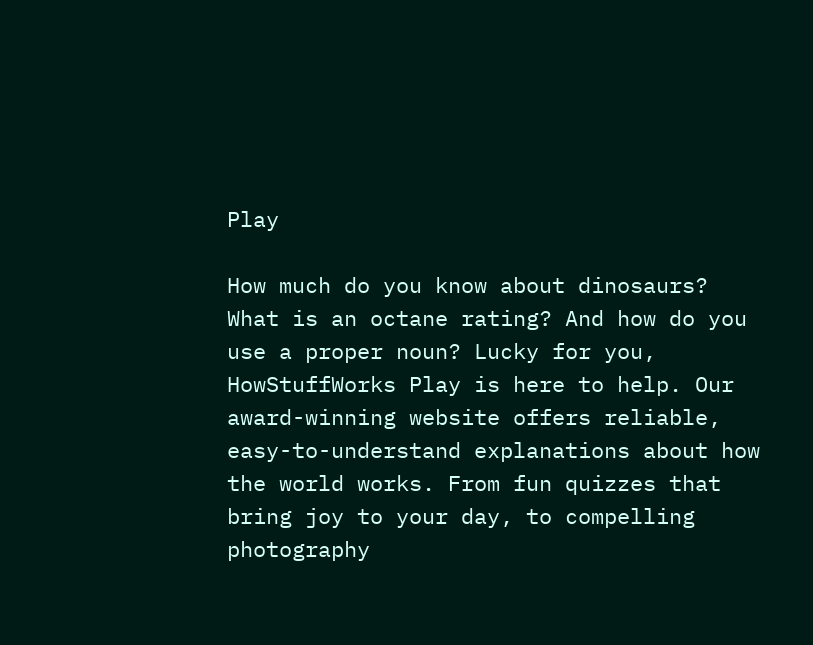Play

How much do you know about dinosaurs? What is an octane rating? And how do you use a proper noun? Lucky for you, HowStuffWorks Play is here to help. Our award-winning website offers reliable, easy-to-understand explanations about how the world works. From fun quizzes that bring joy to your day, to compelling photography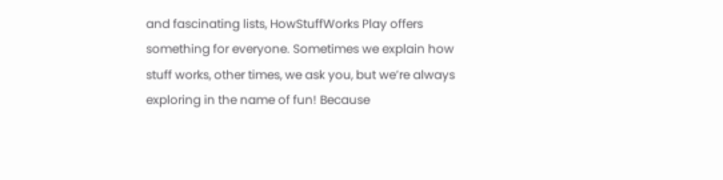and fascinating lists, HowStuffWorks Play offers something for everyone. Sometimes we explain how stuff works, other times, we ask you, but we’re always exploring in the name of fun! Because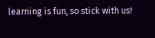learning is fun, so stick with us!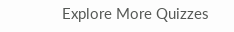Explore More Quizzes